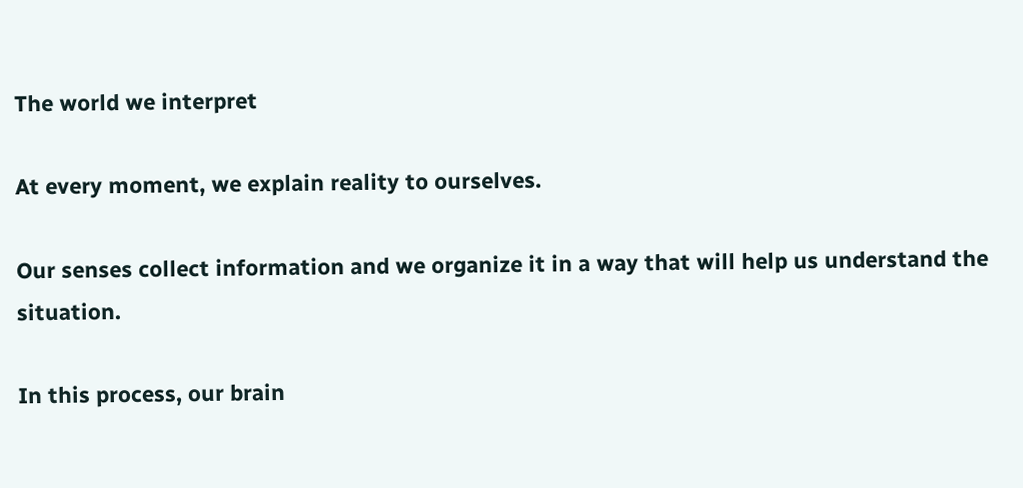The world we interpret

At every moment, we explain reality to ourselves.

Our senses collect information and we organize it in a way that will help us understand the situation.

In this process, our brain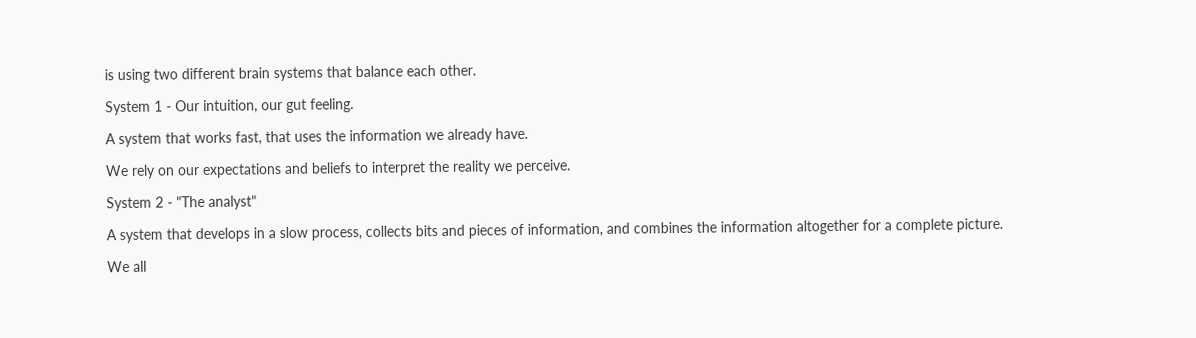is using two different brain systems that balance each other.

System 1 - Our intuition, our gut feeling.

A system that works fast, that uses the information we already have.

We rely on our expectations and beliefs to interpret the reality we perceive.

System 2 - "The analyst"

A system that develops in a slow process, collects bits and pieces of information, and combines the information altogether for a complete picture.

We all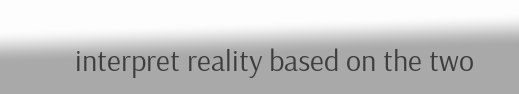interpret reality based on the two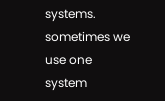systems. sometimes we use one system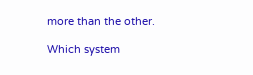more than the other.

Which system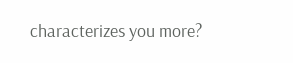characterizes you more?